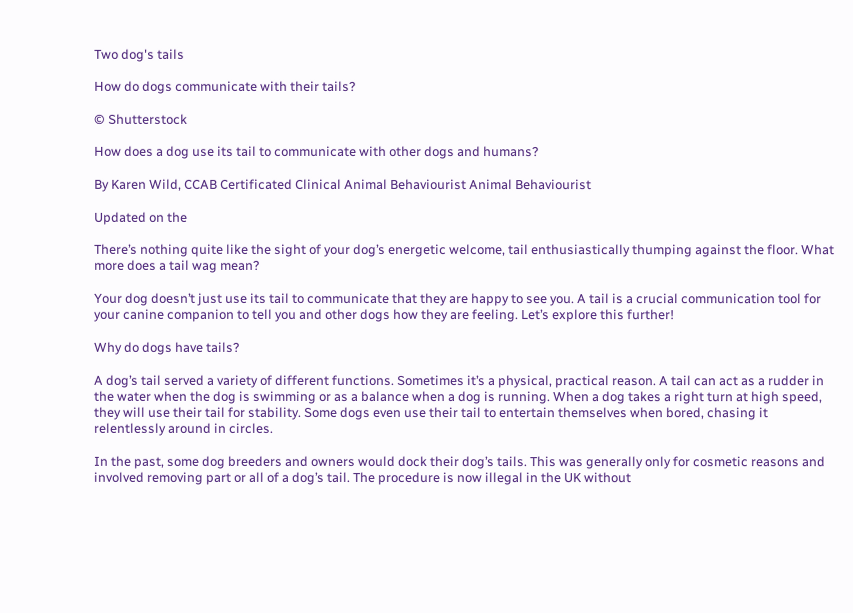Two dog's tails

How do dogs communicate with their tails?

© Shutterstock

How does a dog use its tail to communicate with other dogs and humans?

By Karen Wild, CCAB Certificated Clinical Animal Behaviourist Animal Behaviourist

Updated on the

There’s nothing quite like the sight of your dog’s energetic welcome, tail enthusiastically thumping against the floor. What more does a tail wag mean?

Your dog doesn’t just use its tail to communicate that they are happy to see you. A tail is a crucial communication tool for your canine companion to tell you and other dogs how they are feeling. Let’s explore this further!

Why do dogs have tails?

A dog’s tail served a variety of different functions. Sometimes it’s a physical, practical reason. A tail can act as a rudder in the water when the dog is swimming or as a balance when a dog is running. When a dog takes a right turn at high speed, they will use their tail for stability. Some dogs even use their tail to entertain themselves when bored, chasing it relentlessly around in circles.

In the past, some dog breeders and owners would dock their dog’s tails. This was generally only for cosmetic reasons and involved removing part or all of a dog’s tail. The procedure is now illegal in the UK without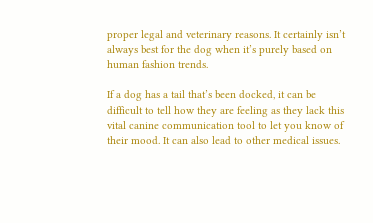proper legal and veterinary reasons. It certainly isn’t always best for the dog when it’s purely based on human fashion trends.

If a dog has a tail that’s been docked, it can be difficult to tell how they are feeling as they lack this vital canine communication tool to let you know of their mood. It can also lead to other medical issues.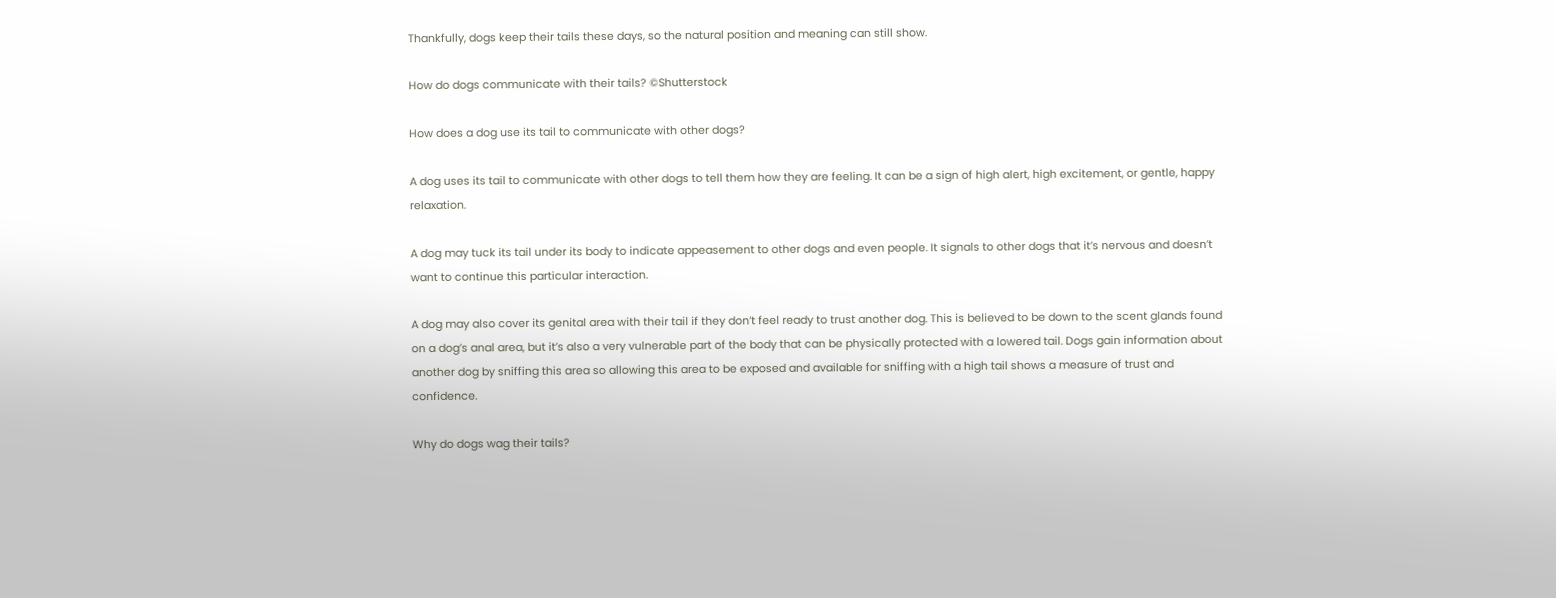Thankfully, dogs keep their tails these days, so the natural position and meaning can still show.

How do dogs communicate with their tails? ©Shutterstock

How does a dog use its tail to communicate with other dogs?

A dog uses its tail to communicate with other dogs to tell them how they are feeling. It can be a sign of high alert, high excitement, or gentle, happy relaxation.

A dog may tuck its tail under its body to indicate appeasement to other dogs and even people. It signals to other dogs that it’s nervous and doesn’t want to continue this particular interaction.

A dog may also cover its genital area with their tail if they don’t feel ready to trust another dog. This is believed to be down to the scent glands found on a dog’s anal area, but it’s also a very vulnerable part of the body that can be physically protected with a lowered tail. Dogs gain information about another dog by sniffing this area so allowing this area to be exposed and available for sniffing with a high tail shows a measure of trust and confidence.

Why do dogs wag their tails?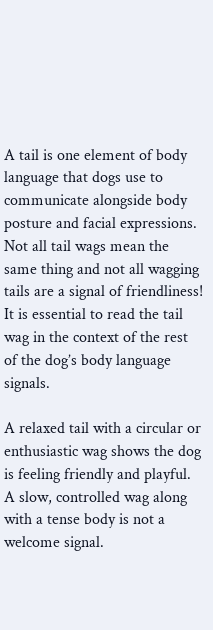A tail is one element of body language that dogs use to communicate alongside body posture and facial expressions. Not all tail wags mean the same thing and not all wagging tails are a signal of friendliness! It is essential to read the tail wag in the context of the rest of the dog’s body language signals.

A relaxed tail with a circular or enthusiastic wag shows the dog is feeling friendly and playful. A slow, controlled wag along with a tense body is not a welcome signal.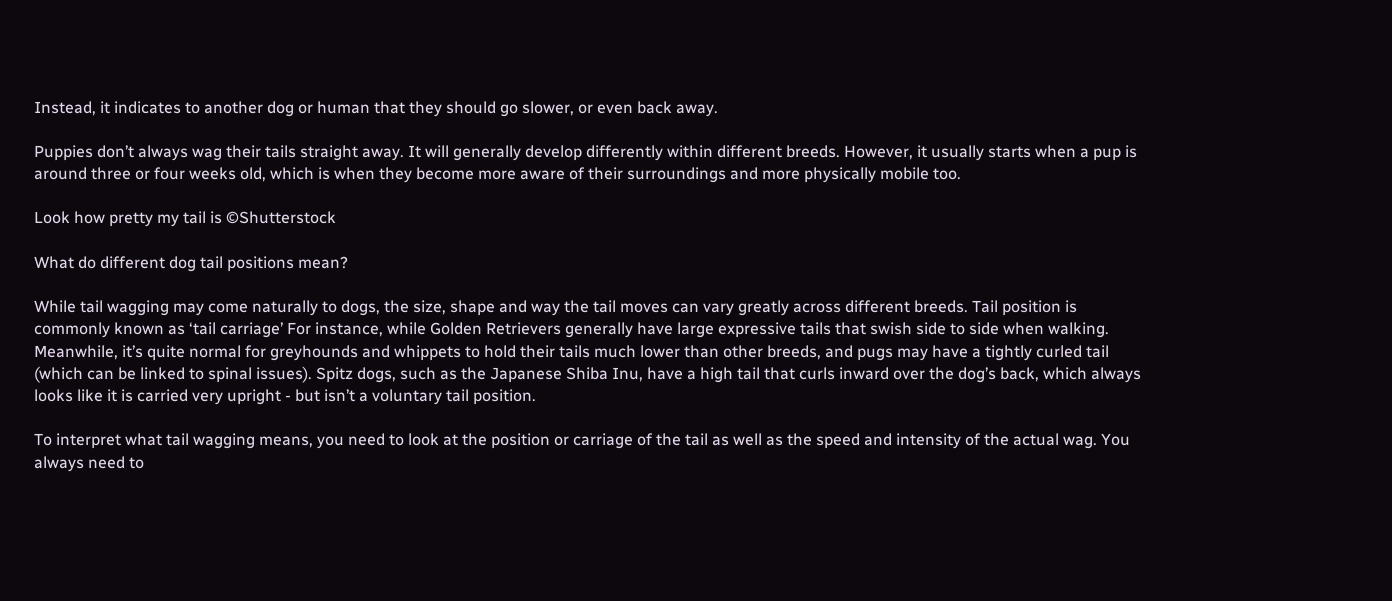Instead, it indicates to another dog or human that they should go slower, or even back away.

Puppies don’t always wag their tails straight away. It will generally develop differently within different breeds. However, it usually starts when a pup is around three or four weeks old, which is when they become more aware of their surroundings and more physically mobile too.

Look how pretty my tail is ©Shutterstock

What do different dog tail positions mean?

While tail wagging may come naturally to dogs, the size, shape and way the tail moves can vary greatly across different breeds. Tail position is commonly known as ‘tail carriage’ For instance, while Golden Retrievers generally have large expressive tails that swish side to side when walking. Meanwhile, it’s quite normal for greyhounds and whippets to hold their tails much lower than other breeds, and pugs may have a tightly curled tail (which can be linked to spinal issues). Spitz dogs, such as the Japanese Shiba Inu, have a high tail that curls inward over the dog’s back, which always looks like it is carried very upright - but isn’t a voluntary tail position.

To interpret what tail wagging means, you need to look at the position or carriage of the tail as well as the speed and intensity of the actual wag. You always need to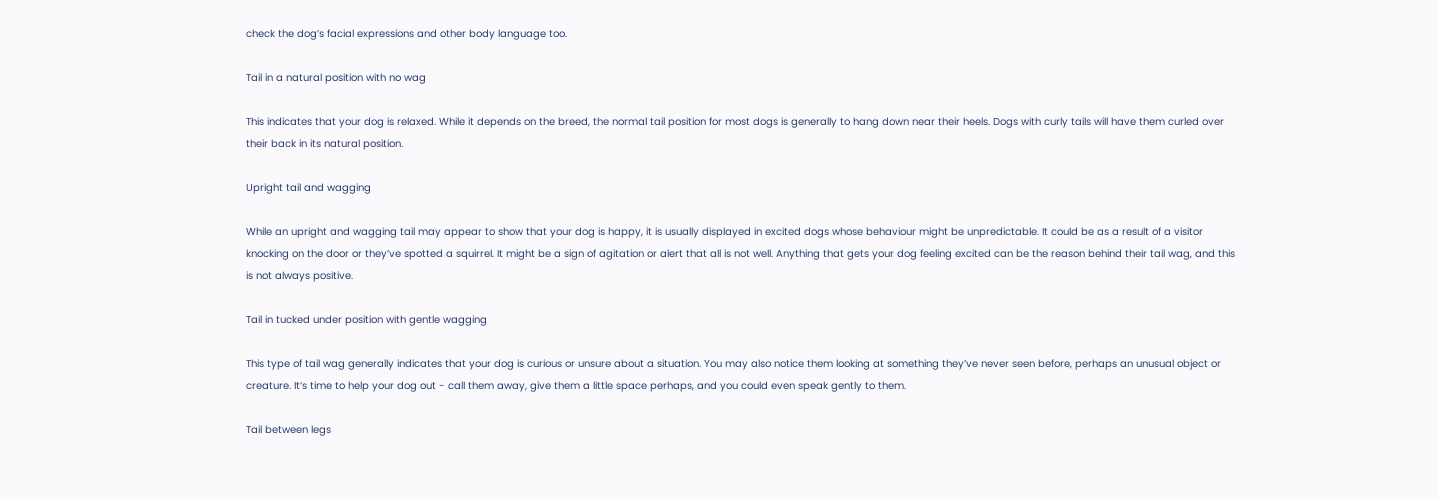check the dog’s facial expressions and other body language too.

Tail in a natural position with no wag

This indicates that your dog is relaxed. While it depends on the breed, the normal tail position for most dogs is generally to hang down near their heels. Dogs with curly tails will have them curled over their back in its natural position.

Upright tail and wagging

While an upright and wagging tail may appear to show that your dog is happy, it is usually displayed in excited dogs whose behaviour might be unpredictable. It could be as a result of a visitor knocking on the door or they’ve spotted a squirrel. It might be a sign of agitation or alert that all is not well. Anything that gets your dog feeling excited can be the reason behind their tail wag, and this is not always positive.

Tail in tucked under position with gentle wagging

This type of tail wag generally indicates that your dog is curious or unsure about a situation. You may also notice them looking at something they’ve never seen before, perhaps an unusual object or creature. It’s time to help your dog out - call them away, give them a little space perhaps, and you could even speak gently to them.

Tail between legs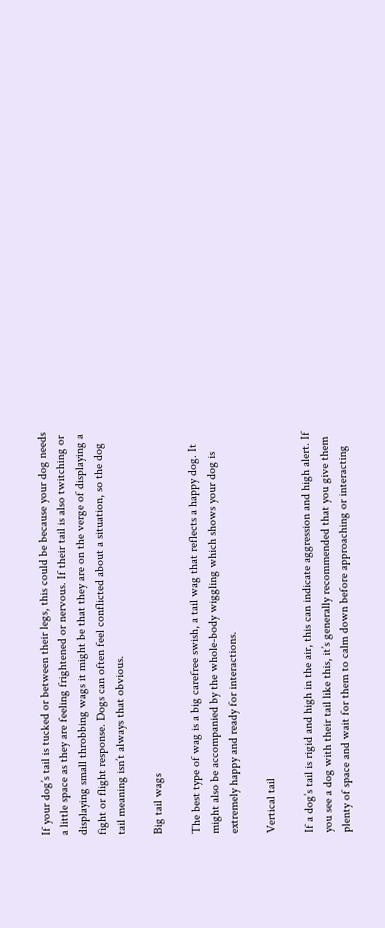If your dog’s tail is tucked or between their legs, this could be because your dog needs a little space as they are feeling frightened or nervous. If their tail is also twitching or displaying small throbbing wags it might be that they are on the verge of displaying a fight or flight response. Dogs can often feel conflicted about a situation, so the dog tail meaning isn’t always that obvious.

Big tail wags

The best type of wag is a big carefree swish, a tail wag that reflects a happy dog. It might also be accompanied by the whole-body wiggling which shows your dog is extremely happy and ready for interactions.

Vertical tail

If a dog’s tail is rigid and high in the air, this can indicate aggression and high alert. If you see a dog with their tail like this, it’s generally recommended that you give them plenty of space and wait for them to calm down before approaching or interacting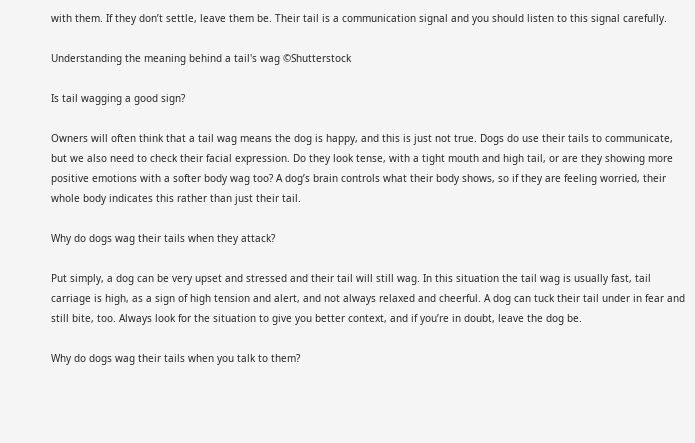with them. If they don’t settle, leave them be. Their tail is a communication signal and you should listen to this signal carefully.

Understanding the meaning behind a tail's wag ©Shutterstock

Is tail wagging a good sign?

Owners will often think that a tail wag means the dog is happy, and this is just not true. Dogs do use their tails to communicate, but we also need to check their facial expression. Do they look tense, with a tight mouth and high tail, or are they showing more positive emotions with a softer body wag too? A dog’s brain controls what their body shows, so if they are feeling worried, their whole body indicates this rather than just their tail.

Why do dogs wag their tails when they attack?

Put simply, a dog can be very upset and stressed and their tail will still wag. In this situation the tail wag is usually fast, tail carriage is high, as a sign of high tension and alert, and not always relaxed and cheerful. A dog can tuck their tail under in fear and still bite, too. Always look for the situation to give you better context, and if you’re in doubt, leave the dog be.

Why do dogs wag their tails when you talk to them?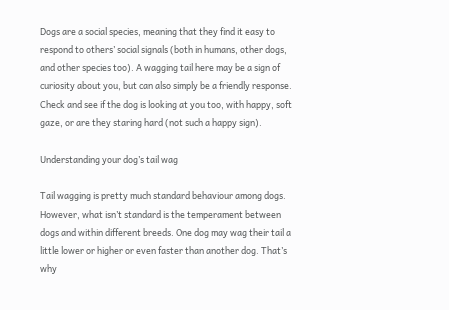Dogs are a social species, meaning that they find it easy to respond to others’ social signals (both in humans, other dogs, and other species too). A wagging tail here may be a sign of curiosity about you, but can also simply be a friendly response. Check and see if the dog is looking at you too, with happy, soft gaze, or are they staring hard (not such a happy sign).

Understanding your dog’s tail wag

Tail wagging is pretty much standard behaviour among dogs. However, what isn’t standard is the temperament between dogs and within different breeds. One dog may wag their tail a little lower or higher or even faster than another dog. That’s why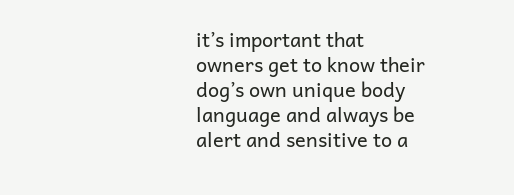it’s important that owners get to know their dog’s own unique body language and always be alert and sensitive to a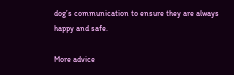dog’s communication to ensure they are always happy and safe.

More advice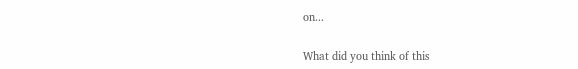on...

What did you think of this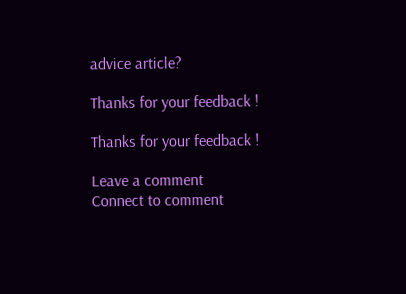advice article?

Thanks for your feedback !

Thanks for your feedback !

Leave a comment
Connect to comment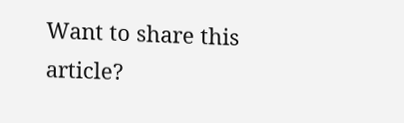Want to share this article?